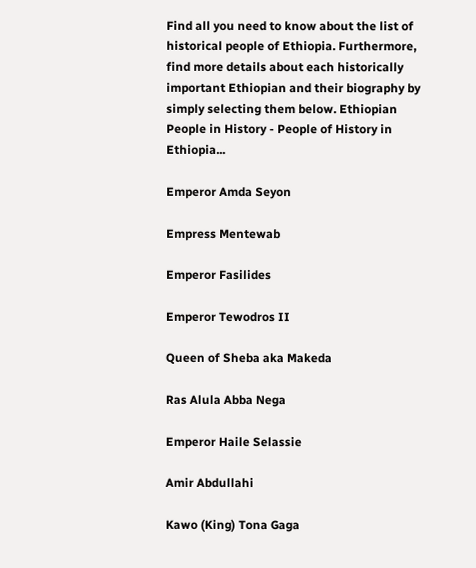Find all you need to know about the list of historical people of Ethiopia. Furthermore, find more details about each historically important Ethiopian and their biography by simply selecting them below. Ethiopian People in History - People of History in Ethiopia...

Emperor Amda Seyon

Empress Mentewab

Emperor Fasilides

Emperor Tewodros II

Queen of Sheba aka Makeda

Ras Alula Abba Nega

Emperor Haile Selassie

Amir Abdullahi

Kawo (King) Tona Gaga